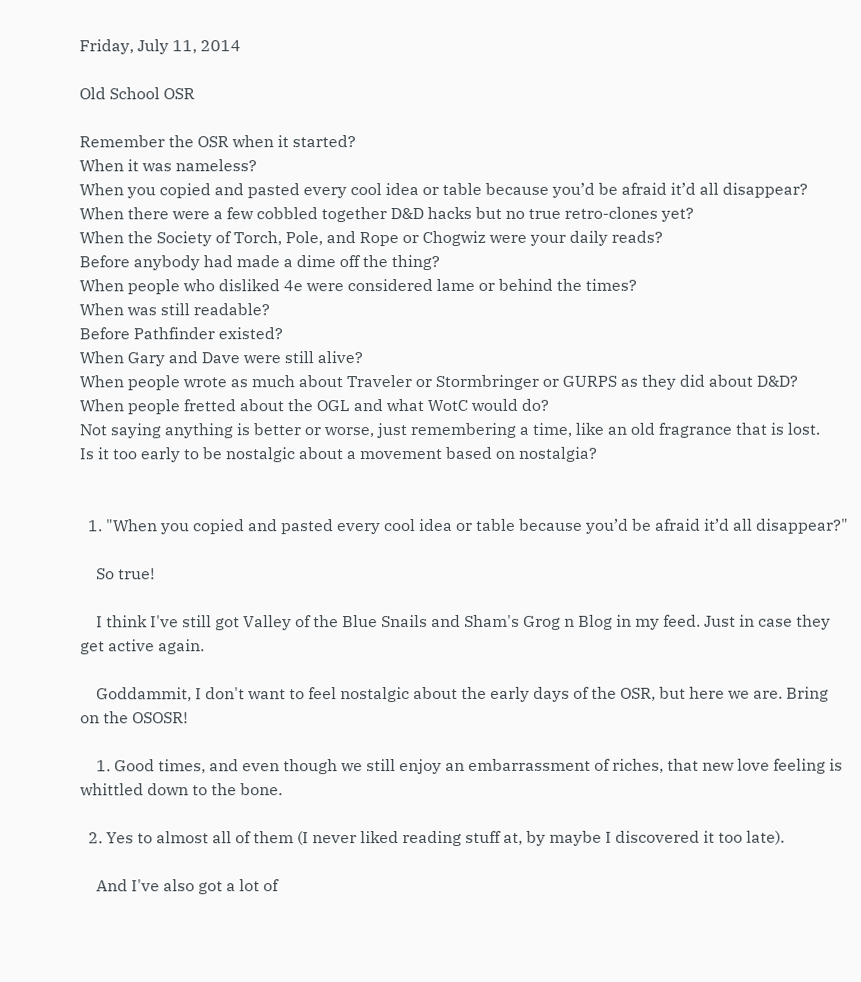Friday, July 11, 2014

Old School OSR

Remember the OSR when it started?
When it was nameless?
When you copied and pasted every cool idea or table because you’d be afraid it’d all disappear?
When there were a few cobbled together D&D hacks but no true retro-clones yet?
When the Society of Torch, Pole, and Rope or Chogwiz were your daily reads?
Before anybody had made a dime off the thing?
When people who disliked 4e were considered lame or behind the times?
When was still readable?
Before Pathfinder existed?
When Gary and Dave were still alive?
When people wrote as much about Traveler or Stormbringer or GURPS as they did about D&D?
When people fretted about the OGL and what WotC would do?
Not saying anything is better or worse, just remembering a time, like an old fragrance that is lost.
Is it too early to be nostalgic about a movement based on nostalgia?


  1. "When you copied and pasted every cool idea or table because you’d be afraid it’d all disappear?"

    So true!

    I think I've still got Valley of the Blue Snails and Sham's Grog n Blog in my feed. Just in case they get active again.

    Goddammit, I don't want to feel nostalgic about the early days of the OSR, but here we are. Bring on the OSOSR!

    1. Good times, and even though we still enjoy an embarrassment of riches, that new love feeling is whittled down to the bone.

  2. Yes to almost all of them (I never liked reading stuff at, by maybe I discovered it too late).

    And I've also got a lot of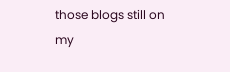those blogs still on my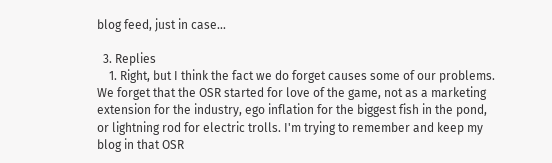blog feed, just in case...

  3. Replies
    1. Right, but I think the fact we do forget causes some of our problems. We forget that the OSR started for love of the game, not as a marketing extension for the industry, ego inflation for the biggest fish in the pond, or lightning rod for electric trolls. I'm trying to remember and keep my blog in that OSR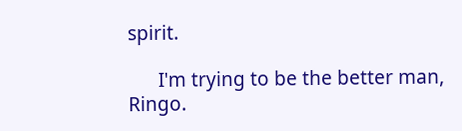spirit.

      I'm trying to be the better man, Ringo.